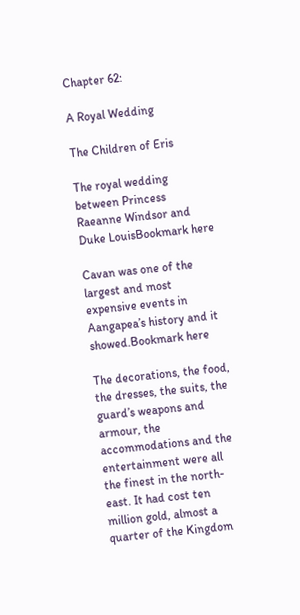Chapter 62:

A Royal Wedding

The Children of Eris

The royal wedding between Princess Raeanne Windsor and Duke LouisBookmark here

Cavan was one of the largest and most expensive events in Aangapea’s history and it showed.Bookmark here

The decorations, the food, the dresses, the suits, the guard’s weapons and armour, the accommodations and the entertainment were all the finest in the north-east. It had cost ten million gold, almost a quarter of the Kingdom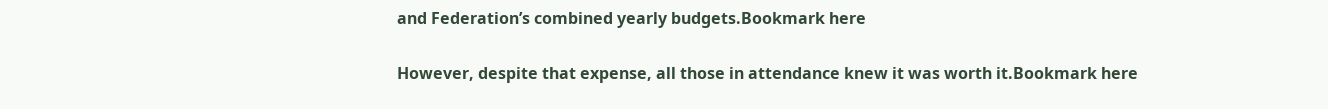and Federation’s combined yearly budgets.Bookmark here

However, despite that expense, all those in attendance knew it was worth it.Bookmark here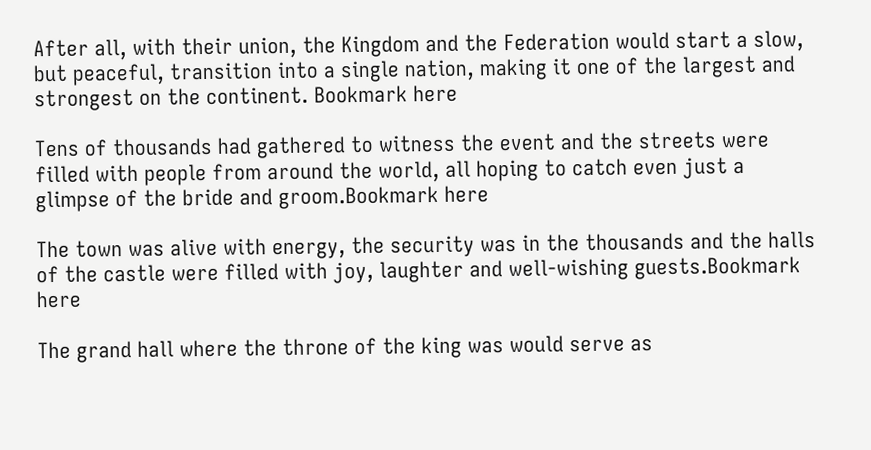After all, with their union, the Kingdom and the Federation would start a slow, but peaceful, transition into a single nation, making it one of the largest and strongest on the continent. Bookmark here

Tens of thousands had gathered to witness the event and the streets were filled with people from around the world, all hoping to catch even just a glimpse of the bride and groom.Bookmark here

The town was alive with energy, the security was in the thousands and the halls of the castle were filled with joy, laughter and well-wishing guests.Bookmark here

The grand hall where the throne of the king was would serve as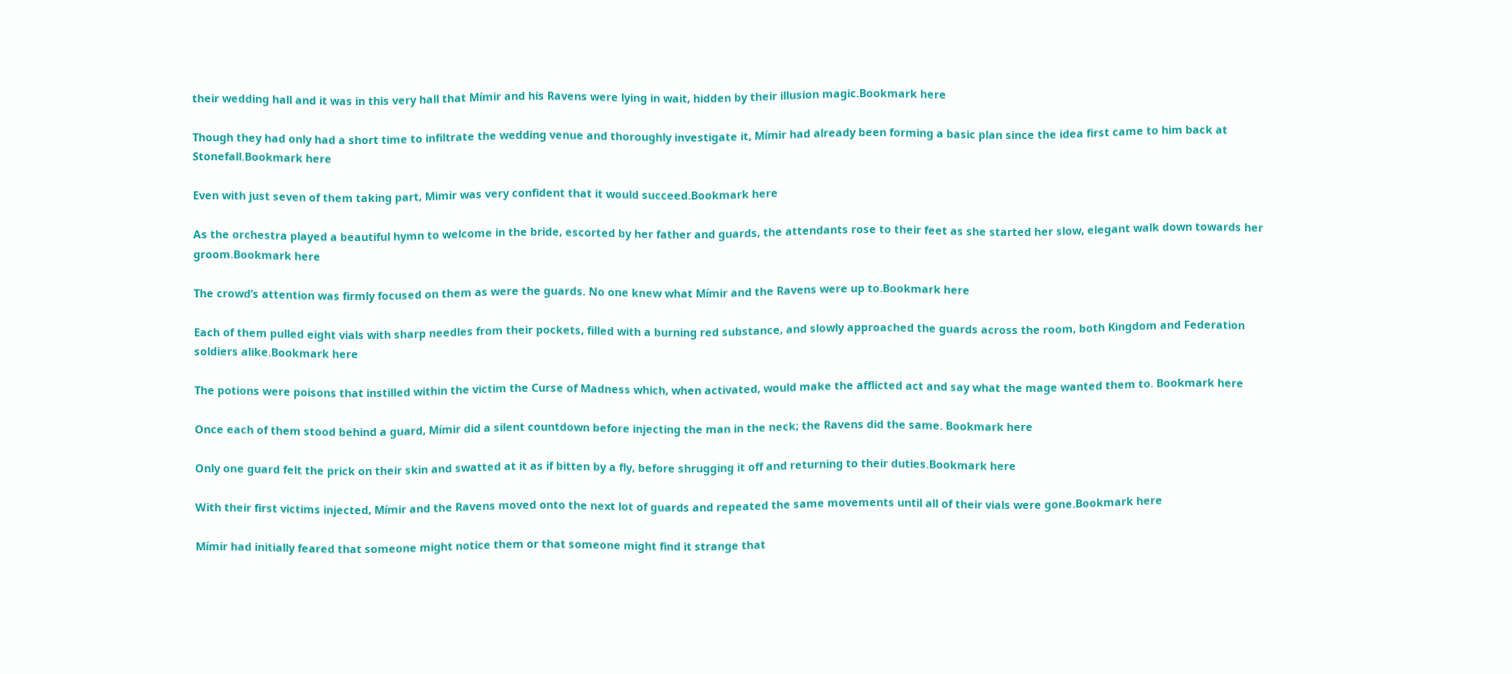their wedding hall and it was in this very hall that Mímir and his Ravens were lying in wait, hidden by their illusion magic.Bookmark here

Though they had only had a short time to infiltrate the wedding venue and thoroughly investigate it, Mímir had already been forming a basic plan since the idea first came to him back at Stonefall.Bookmark here

Even with just seven of them taking part, Mimir was very confident that it would succeed.Bookmark here

As the orchestra played a beautiful hymn to welcome in the bride, escorted by her father and guards, the attendants rose to their feet as she started her slow, elegant walk down towards her groom.Bookmark here

The crowd’s attention was firmly focused on them as were the guards. No one knew what Mímir and the Ravens were up to.Bookmark here

Each of them pulled eight vials with sharp needles from their pockets, filled with a burning red substance, and slowly approached the guards across the room, both Kingdom and Federation soldiers alike.Bookmark here

The potions were poisons that instilled within the victim the Curse of Madness which, when activated, would make the afflicted act and say what the mage wanted them to. Bookmark here

Once each of them stood behind a guard, Mímir did a silent countdown before injecting the man in the neck; the Ravens did the same. Bookmark here

Only one guard felt the prick on their skin and swatted at it as if bitten by a fly, before shrugging it off and returning to their duties.Bookmark here

With their first victims injected, Mímir and the Ravens moved onto the next lot of guards and repeated the same movements until all of their vials were gone.Bookmark here

Mímir had initially feared that someone might notice them or that someone might find it strange that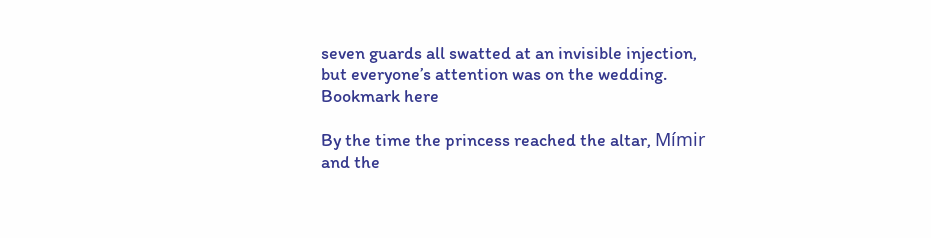seven guards all swatted at an invisible injection, but everyone’s attention was on the wedding. Bookmark here

By the time the princess reached the altar, Mímir and the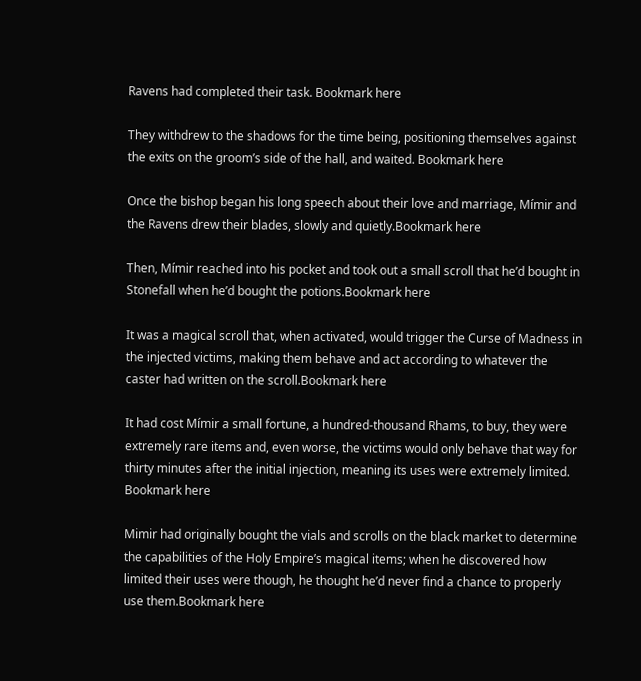Ravens had completed their task. Bookmark here

They withdrew to the shadows for the time being, positioning themselves against the exits on the groom’s side of the hall, and waited. Bookmark here

Once the bishop began his long speech about their love and marriage, Mímir and the Ravens drew their blades, slowly and quietly.Bookmark here

Then, Mímir reached into his pocket and took out a small scroll that he’d bought in Stonefall when he’d bought the potions.Bookmark here

It was a magical scroll that, when activated, would trigger the Curse of Madness in the injected victims, making them behave and act according to whatever the caster had written on the scroll.Bookmark here

It had cost Mímir a small fortune, a hundred-thousand Rhams, to buy, they were extremely rare items and, even worse, the victims would only behave that way for thirty minutes after the initial injection, meaning its uses were extremely limited. Bookmark here

Mimir had originally bought the vials and scrolls on the black market to determine the capabilities of the Holy Empire’s magical items; when he discovered how limited their uses were though, he thought he’d never find a chance to properly use them.Bookmark here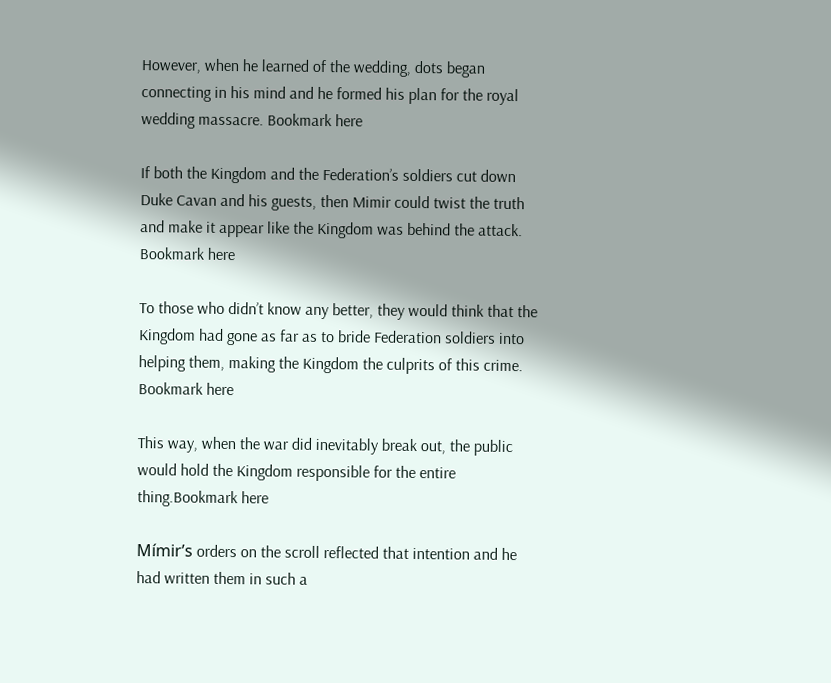However, when he learned of the wedding, dots began connecting in his mind and he formed his plan for the royal wedding massacre. Bookmark here

If both the Kingdom and the Federation’s soldiers cut down Duke Cavan and his guests, then Mimir could twist the truth and make it appear like the Kingdom was behind the attack. Bookmark here

To those who didn’t know any better, they would think that the Kingdom had gone as far as to bride Federation soldiers into helping them, making the Kingdom the culprits of this crime. Bookmark here

This way, when the war did inevitably break out, the public would hold the Kingdom responsible for the entire thing.Bookmark here

Mímir’s orders on the scroll reflected that intention and he had written them in such a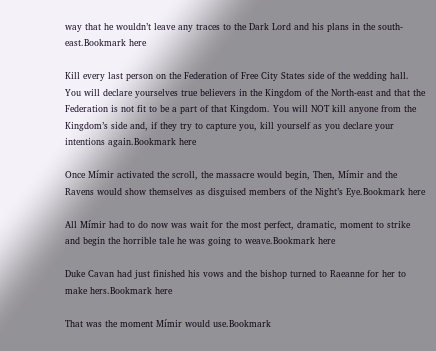way that he wouldn’t leave any traces to the Dark Lord and his plans in the south-east.Bookmark here

Kill every last person on the Federation of Free City States side of the wedding hall. You will declare yourselves true believers in the Kingdom of the North-east and that the Federation is not fit to be a part of that Kingdom. You will NOT kill anyone from the Kingdom’s side and, if they try to capture you, kill yourself as you declare your intentions again.Bookmark here

Once Mímir activated the scroll, the massacre would begin, Then, Mímir and the Ravens would show themselves as disguised members of the Night’s Eye.Bookmark here

All Mímir had to do now was wait for the most perfect, dramatic, moment to strike and begin the horrible tale he was going to weave.Bookmark here

Duke Cavan had just finished his vows and the bishop turned to Raeanne for her to make hers.Bookmark here

That was the moment Mímir would use.Bookmark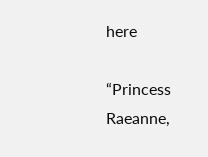here

“Princess Raeanne,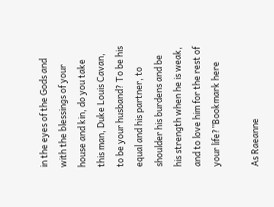in the eyes of the Gods and with the blessings of your house and kin, do you take this man, Duke Louis Cavan, to be your husband? To be his equal and his partner, to shoulder his burdens and be his strength when he is weak, and to love him for the rest of your life?”Bookmark here

As Raeanne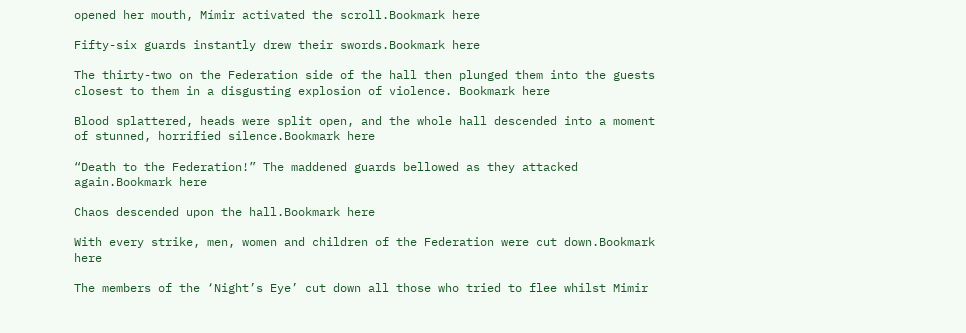opened her mouth, Mímir activated the scroll.Bookmark here

Fifty-six guards instantly drew their swords.Bookmark here

The thirty-two on the Federation side of the hall then plunged them into the guests closest to them in a disgusting explosion of violence. Bookmark here

Blood splattered, heads were split open, and the whole hall descended into a moment of stunned, horrified silence.Bookmark here

“Death to the Federation!” The maddened guards bellowed as they attacked again.Bookmark here

Chaos descended upon the hall.Bookmark here

With every strike, men, women and children of the Federation were cut down.Bookmark here

The members of the ‘Night’s Eye’ cut down all those who tried to flee whilst Mimir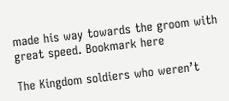made his way towards the groom with great speed. Bookmark here

The Kingdom soldiers who weren’t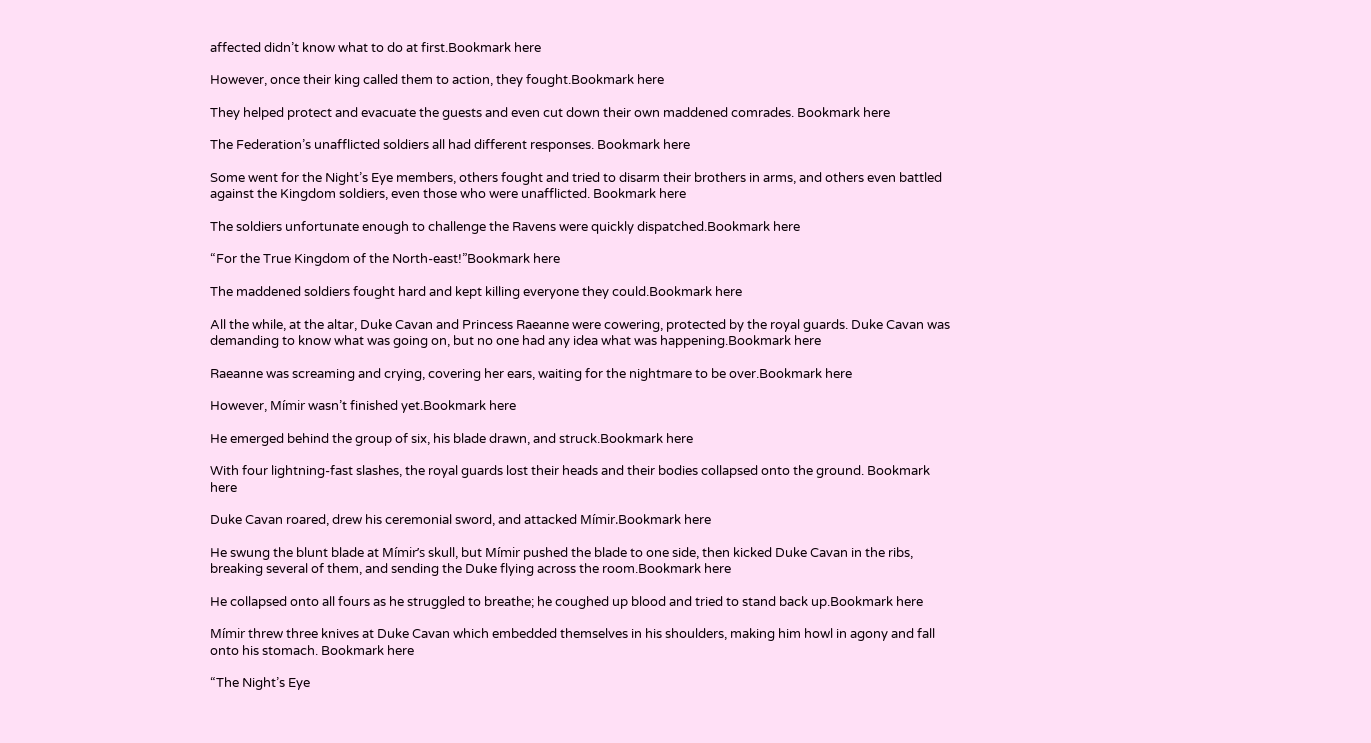affected didn’t know what to do at first.Bookmark here

However, once their king called them to action, they fought.Bookmark here

They helped protect and evacuate the guests and even cut down their own maddened comrades. Bookmark here

The Federation’s unafflicted soldiers all had different responses. Bookmark here

Some went for the Night’s Eye members, others fought and tried to disarm their brothers in arms, and others even battled against the Kingdom soldiers, even those who were unafflicted. Bookmark here

The soldiers unfortunate enough to challenge the Ravens were quickly dispatched.Bookmark here

“For the True Kingdom of the North-east!”Bookmark here

The maddened soldiers fought hard and kept killing everyone they could.Bookmark here

All the while, at the altar, Duke Cavan and Princess Raeanne were cowering, protected by the royal guards. Duke Cavan was demanding to know what was going on, but no one had any idea what was happening.Bookmark here

Raeanne was screaming and crying, covering her ears, waiting for the nightmare to be over.Bookmark here

However, Mímir wasn’t finished yet.Bookmark here

He emerged behind the group of six, his blade drawn, and struck.Bookmark here

With four lightning-fast slashes, the royal guards lost their heads and their bodies collapsed onto the ground. Bookmark here

Duke Cavan roared, drew his ceremonial sword, and attacked Mímir.Bookmark here

He swung the blunt blade at Mímir’s skull, but Mímir pushed the blade to one side, then kicked Duke Cavan in the ribs, breaking several of them, and sending the Duke flying across the room.Bookmark here

He collapsed onto all fours as he struggled to breathe; he coughed up blood and tried to stand back up.Bookmark here

Mímir threw three knives at Duke Cavan which embedded themselves in his shoulders, making him howl in agony and fall onto his stomach. Bookmark here

“The Night’s Eye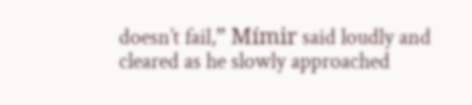doesn’t fail,” Mímir said loudly and cleared as he slowly approached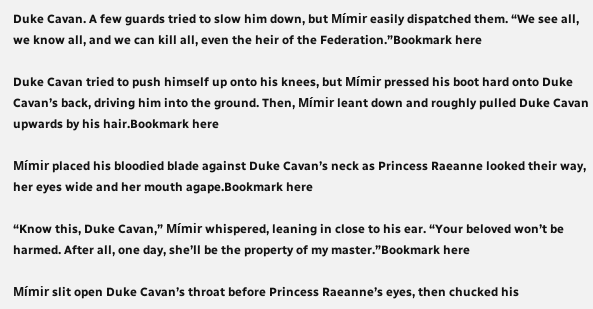Duke Cavan. A few guards tried to slow him down, but Mímir easily dispatched them. “We see all, we know all, and we can kill all, even the heir of the Federation.”Bookmark here

Duke Cavan tried to push himself up onto his knees, but Mímir pressed his boot hard onto Duke Cavan’s back, driving him into the ground. Then, Mímir leant down and roughly pulled Duke Cavan upwards by his hair.Bookmark here

Mímir placed his bloodied blade against Duke Cavan’s neck as Princess Raeanne looked their way, her eyes wide and her mouth agape.Bookmark here

“Know this, Duke Cavan,” Mímir whispered, leaning in close to his ear. “Your beloved won’t be harmed. After all, one day, she’ll be the property of my master.”Bookmark here

Mímir slit open Duke Cavan’s throat before Princess Raeanne’s eyes, then chucked his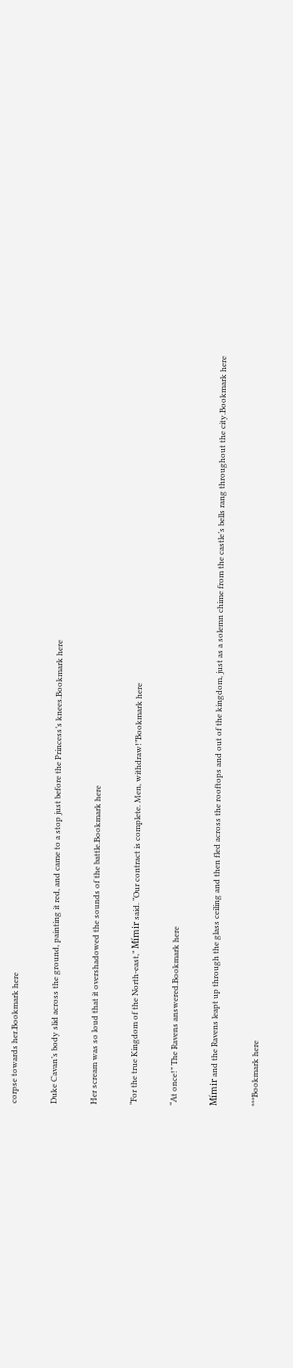corpse towards her.Bookmark here

Duke Cavan’s body slid across the ground, painting it red, and came to a stop just before the Princess’s knees.Bookmark here

Her scream was so loud that it overshadowed the sounds of the battle.Bookmark here

“For the true Kingdom of the North-east,” Mímir said. “Our contract is complete. Men, withdraw!”Bookmark here

“At once!” The Ravens answered.Bookmark here

Mímir and the Ravens leapt up through the glass ceiling and then fled across the rooftops and out of the kingdom, just as a solemn chime from the castle’s bells rang throughout the city.Bookmark here

***Bookmark here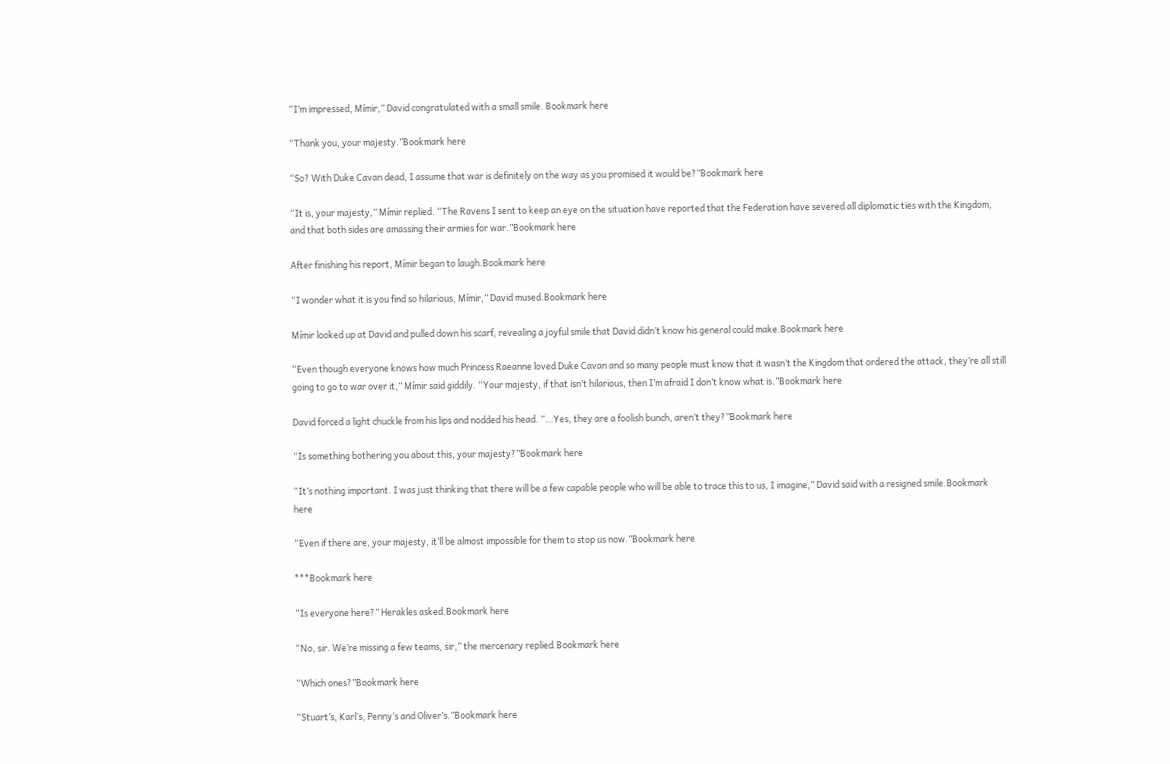“I’m impressed, Mímir,” David congratulated with a small smile. Bookmark here

“Thank you, your majesty.”Bookmark here

“So? With Duke Cavan dead, I assume that war is definitely on the way as you promised it would be?”Bookmark here

“It is, your majesty,” Mímir replied. “The Ravens I sent to keep an eye on the situation have reported that the Federation have severed all diplomatic ties with the Kingdom, and that both sides are amassing their armies for war.”Bookmark here

After finishing his report, Mímir began to laugh.Bookmark here

“I wonder what it is you find so hilarious, Mímir,” David mused.Bookmark here

Mímir looked up at David and pulled down his scarf, revealing a joyful smile that David didn’t know his general could make.Bookmark here

“Even though everyone knows how much Princess Raeanne loved Duke Cavan and so many people must know that it wasn’t the Kingdom that ordered the attack, they’re all still going to go to war over it,” Mímir said giddily. “Your majesty, if that isn’t hilarious, then I’m afraid I don’t know what is.”Bookmark here

David forced a light chuckle from his lips and nodded his head. “…Yes, they are a foolish bunch, aren’t they?”Bookmark here

“Is something bothering you about this, your majesty?”Bookmark here

“It’s nothing important. I was just thinking that there will be a few capable people who will be able to trace this to us, I imagine,” David said with a resigned smile.Bookmark here

“Even if there are, your majesty, it’ll be almost impossible for them to stop us now.”Bookmark here

***Bookmark here

“Is everyone here?” Herakles asked.Bookmark here

“No, sir. We’re missing a few teams, sir,” the mercenary replied.Bookmark here

“Which ones?”Bookmark here

“Stuart’s, Karl’s, Penny’s and Oliver’s.”Bookmark here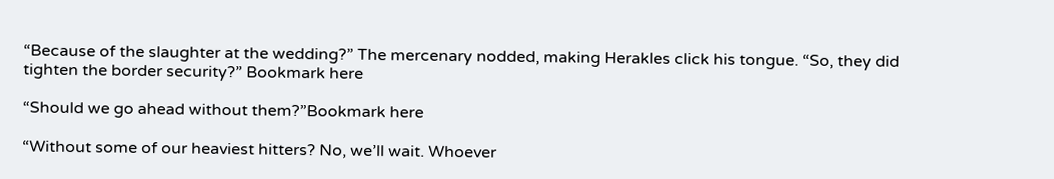“Because of the slaughter at the wedding?” The mercenary nodded, making Herakles click his tongue. “So, they did tighten the border security?” Bookmark here

“Should we go ahead without them?”Bookmark here

“Without some of our heaviest hitters? No, we’ll wait. Whoever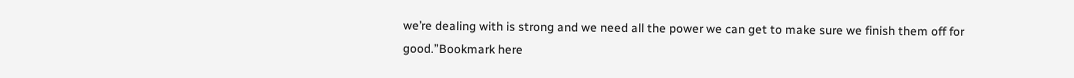we’re dealing with is strong and we need all the power we can get to make sure we finish them off for good.”Bookmark here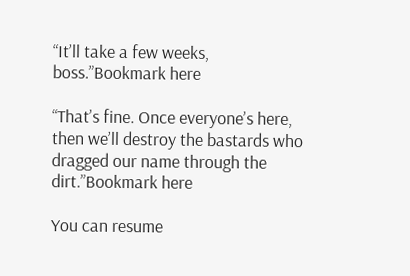“It’ll take a few weeks, boss.”Bookmark here

“That’s fine. Once everyone’s here, then we’ll destroy the bastards who dragged our name through the dirt.”Bookmark here

You can resume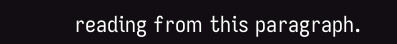reading from this paragraph.